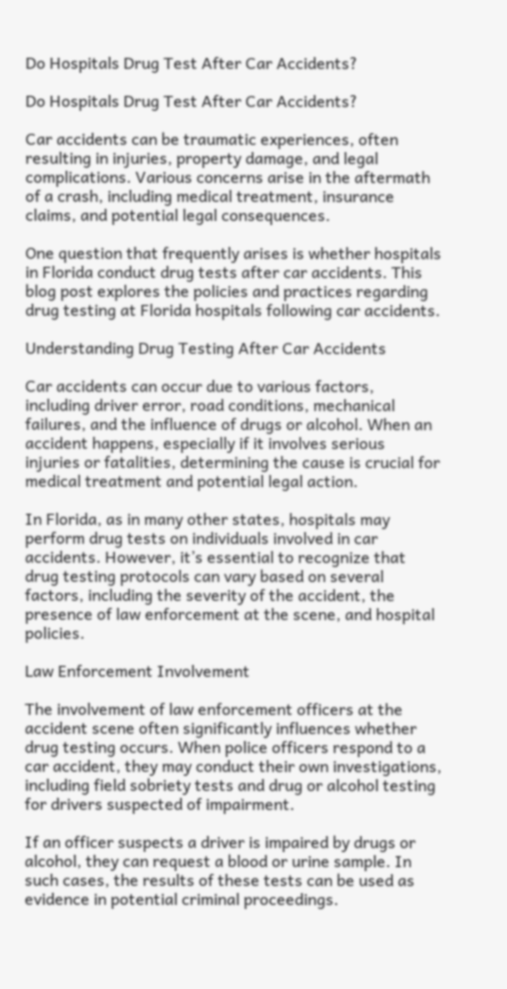Do Hospitals Drug Test After Car Accidents?

Do Hospitals Drug Test After Car Accidents?

Car accidents can be traumatic experiences, often resulting in injuries, property damage, and legal complications. Various concerns arise in the aftermath of a crash, including medical treatment, insurance claims, and potential legal consequences.

One question that frequently arises is whether hospitals in Florida conduct drug tests after car accidents. This blog post explores the policies and practices regarding drug testing at Florida hospitals following car accidents.

Understanding Drug Testing After Car Accidents

Car accidents can occur due to various factors, including driver error, road conditions, mechanical failures, and the influence of drugs or alcohol. When an accident happens, especially if it involves serious injuries or fatalities, determining the cause is crucial for medical treatment and potential legal action.

In Florida, as in many other states, hospitals may perform drug tests on individuals involved in car accidents. However, it’s essential to recognize that drug testing protocols can vary based on several factors, including the severity of the accident, the presence of law enforcement at the scene, and hospital policies.

Law Enforcement Involvement

The involvement of law enforcement officers at the accident scene often significantly influences whether drug testing occurs. When police officers respond to a car accident, they may conduct their own investigations, including field sobriety tests and drug or alcohol testing for drivers suspected of impairment.

If an officer suspects a driver is impaired by drugs or alcohol, they can request a blood or urine sample. In such cases, the results of these tests can be used as evidence in potential criminal proceedings.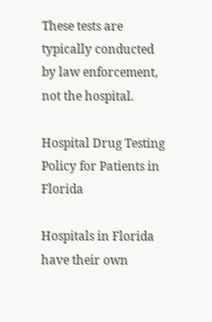These tests are typically conducted by law enforcement, not the hospital.

Hospital Drug Testing Policy for Patients in Florida

Hospitals in Florida have their own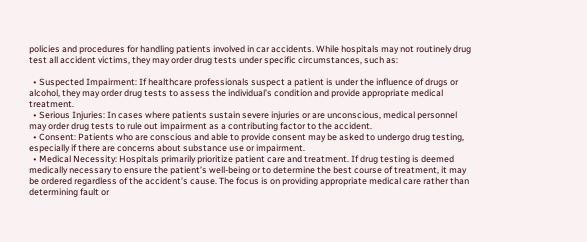policies and procedures for handling patients involved in car accidents. While hospitals may not routinely drug test all accident victims, they may order drug tests under specific circumstances, such as:

  • Suspected Impairment: If healthcare professionals suspect a patient is under the influence of drugs or alcohol, they may order drug tests to assess the individual’s condition and provide appropriate medical treatment.
  • Serious Injuries: In cases where patients sustain severe injuries or are unconscious, medical personnel may order drug tests to rule out impairment as a contributing factor to the accident.
  • Consent: Patients who are conscious and able to provide consent may be asked to undergo drug testing, especially if there are concerns about substance use or impairment.
  • Medical Necessity: Hospitals primarily prioritize patient care and treatment. If drug testing is deemed medically necessary to ensure the patient’s well-being or to determine the best course of treatment, it may be ordered regardless of the accident’s cause. The focus is on providing appropriate medical care rather than determining fault or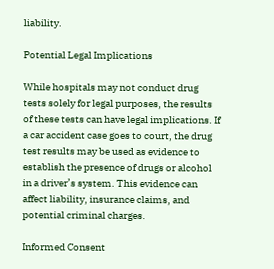liability.

Potential Legal Implications

While hospitals may not conduct drug tests solely for legal purposes, the results of these tests can have legal implications. If a car accident case goes to court, the drug test results may be used as evidence to establish the presence of drugs or alcohol in a driver’s system. This evidence can affect liability, insurance claims, and potential criminal charges.

Informed Consent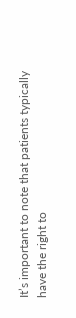It’s important to note that patients typically have the right to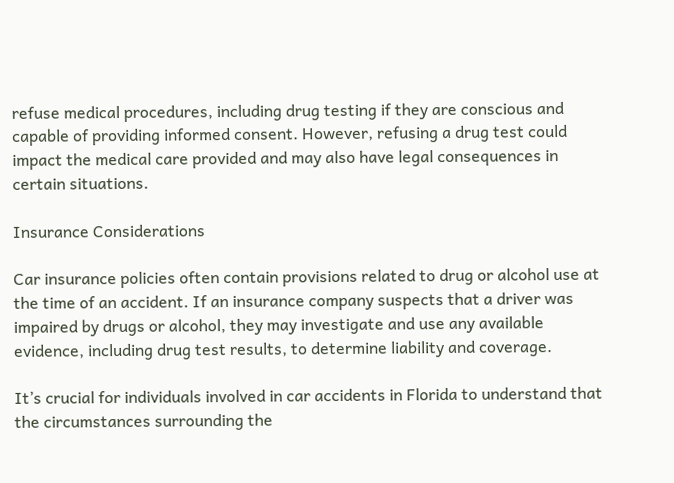refuse medical procedures, including drug testing if they are conscious and capable of providing informed consent. However, refusing a drug test could impact the medical care provided and may also have legal consequences in certain situations.

Insurance Considerations

Car insurance policies often contain provisions related to drug or alcohol use at the time of an accident. If an insurance company suspects that a driver was impaired by drugs or alcohol, they may investigate and use any available evidence, including drug test results, to determine liability and coverage.

It’s crucial for individuals involved in car accidents in Florida to understand that the circumstances surrounding the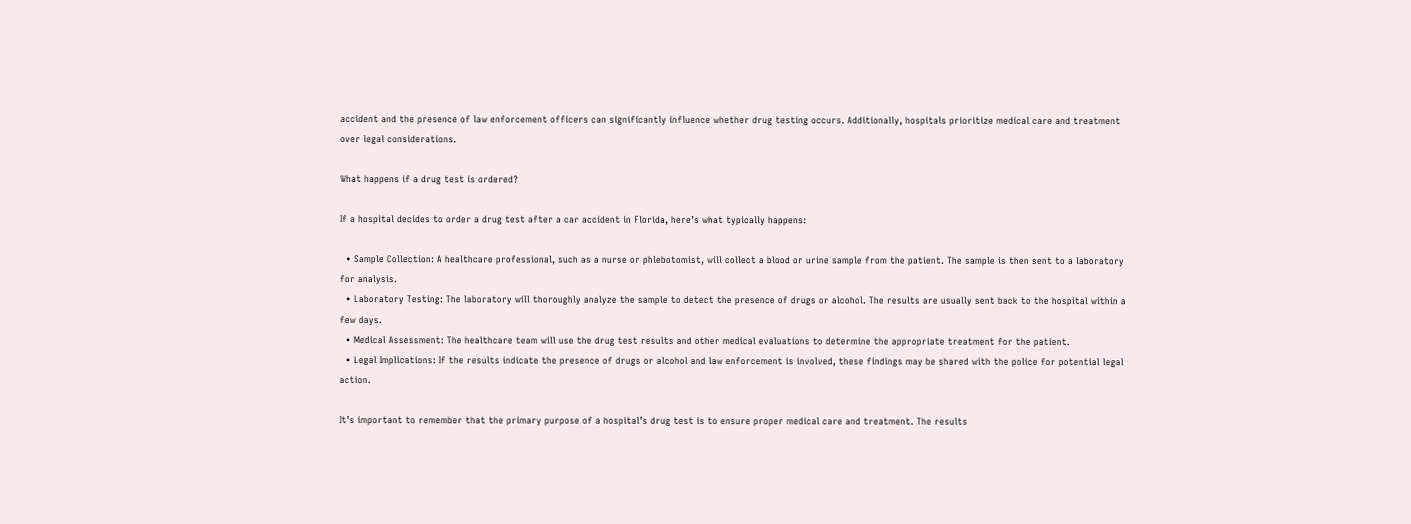accident and the presence of law enforcement officers can significantly influence whether drug testing occurs. Additionally, hospitals prioritize medical care and treatment over legal considerations.

What happens if a drug test is ordered?

If a hospital decides to order a drug test after a car accident in Florida, here’s what typically happens:

  • Sample Collection: A healthcare professional, such as a nurse or phlebotomist, will collect a blood or urine sample from the patient. The sample is then sent to a laboratory for analysis.
  • Laboratory Testing: The laboratory will thoroughly analyze the sample to detect the presence of drugs or alcohol. The results are usually sent back to the hospital within a few days.
  • Medical Assessment: The healthcare team will use the drug test results and other medical evaluations to determine the appropriate treatment for the patient.
  • Legal Implications: If the results indicate the presence of drugs or alcohol and law enforcement is involved, these findings may be shared with the police for potential legal action.

It’s important to remember that the primary purpose of a hospital’s drug test is to ensure proper medical care and treatment. The results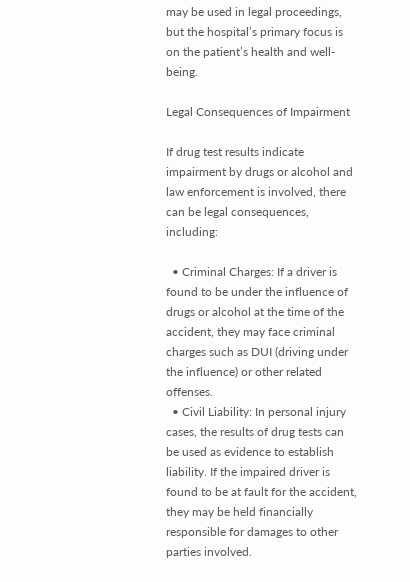may be used in legal proceedings, but the hospital’s primary focus is on the patient’s health and well-being.

Legal Consequences of Impairment

If drug test results indicate impairment by drugs or alcohol and law enforcement is involved, there can be legal consequences, including:

  • Criminal Charges: If a driver is found to be under the influence of drugs or alcohol at the time of the accident, they may face criminal charges such as DUI (driving under the influence) or other related offenses.
  • Civil Liability: In personal injury cases, the results of drug tests can be used as evidence to establish liability. If the impaired driver is found to be at fault for the accident, they may be held financially responsible for damages to other parties involved.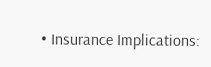• Insurance Implications: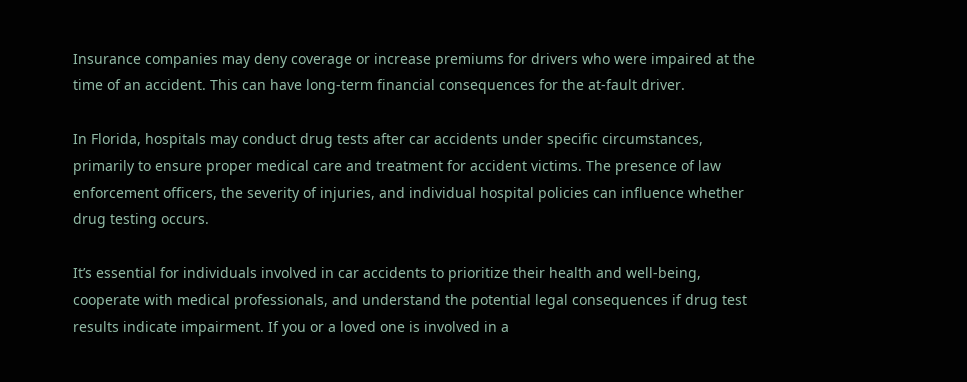Insurance companies may deny coverage or increase premiums for drivers who were impaired at the time of an accident. This can have long-term financial consequences for the at-fault driver.

In Florida, hospitals may conduct drug tests after car accidents under specific circumstances, primarily to ensure proper medical care and treatment for accident victims. The presence of law enforcement officers, the severity of injuries, and individual hospital policies can influence whether drug testing occurs.

It’s essential for individuals involved in car accidents to prioritize their health and well-being, cooperate with medical professionals, and understand the potential legal consequences if drug test results indicate impairment. If you or a loved one is involved in a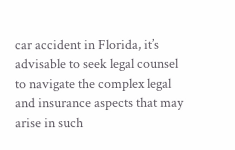car accident in Florida, it’s advisable to seek legal counsel to navigate the complex legal and insurance aspects that may arise in such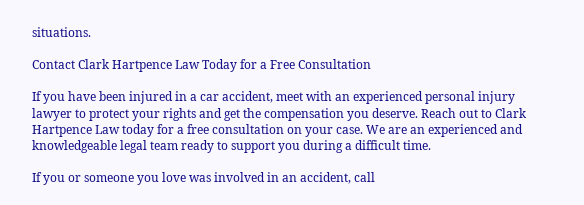situations.

Contact Clark Hartpence Law Today for a Free Consultation

If you have been injured in a car accident, meet with an experienced personal injury lawyer to protect your rights and get the compensation you deserve. Reach out to Clark Hartpence Law today for a free consultation on your case. We are an experienced and knowledgeable legal team ready to support you during a difficult time.

If you or someone you love was involved in an accident, call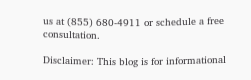us at (855) 680-4911 or schedule a free consultation.

Disclaimer: This blog is for informational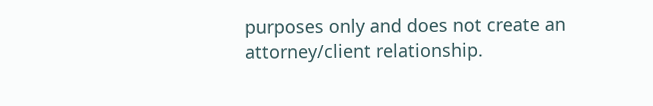purposes only and does not create an attorney/client relationship.